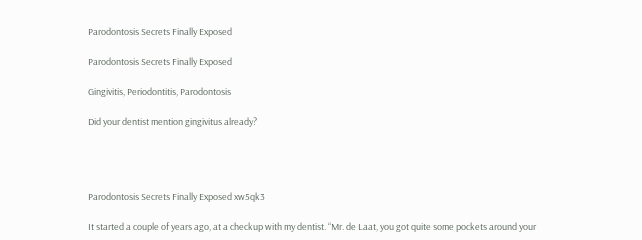Parodontosis Secrets Finally Exposed

Parodontosis Secrets Finally Exposed

Gingivitis, Periodontitis, Parodontosis

Did your dentist mention gingivitus already?




Parodontosis Secrets Finally Exposed xw5qk3

It started a couple of years ago, at a checkup with my dentist. “Mr. de Laat, you got quite some pockets around your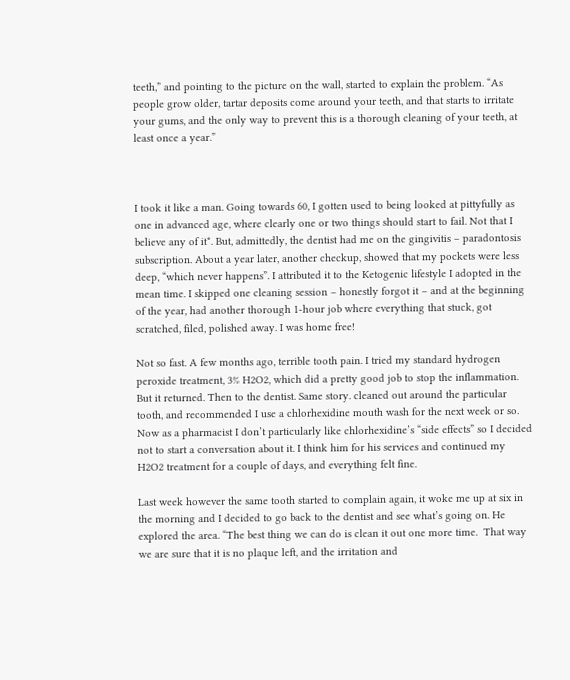teeth,” and pointing to the picture on the wall, started to explain the problem. “As people grow older, tartar deposits come around your teeth, and that starts to irritate your gums, and the only way to prevent this is a thorough cleaning of your teeth, at least once a year.”



I took it like a man. Going towards 60, I gotten used to being looked at pittyfully as one in advanced age, where clearly one or two things should start to fail. Not that I believe any of it*. But, admittedly, the dentist had me on the gingivitis – paradontosis subscription. About a year later, another checkup, showed that my pockets were less deep, “which never happens”. I attributed it to the Ketogenic lifestyle I adopted in the mean time. I skipped one cleaning session – honestly forgot it – and at the beginning of the year, had another thorough 1-hour job where everything that stuck, got scratched, filed, polished away. I was home free!

Not so fast. A few months ago, terrible tooth pain. I tried my standard hydrogen peroxide treatment, 3% H2O2, which did a pretty good job to stop the inflammation. But it returned. Then to the dentist. Same story. cleaned out around the particular tooth, and recommended I use a chlorhexidine mouth wash for the next week or so. Now as a pharmacist I don’t particularly like chlorhexidine’s “side effects” so I decided not to start a conversation about it. I think him for his services and continued my H2O2 treatment for a couple of days, and everything felt fine.

Last week however the same tooth started to complain again, it woke me up at six in the morning and I decided to go back to the dentist and see what’s going on. He explored the area. “The best thing we can do is clean it out one more time.  That way we are sure that it is no plaque left, and the irritation and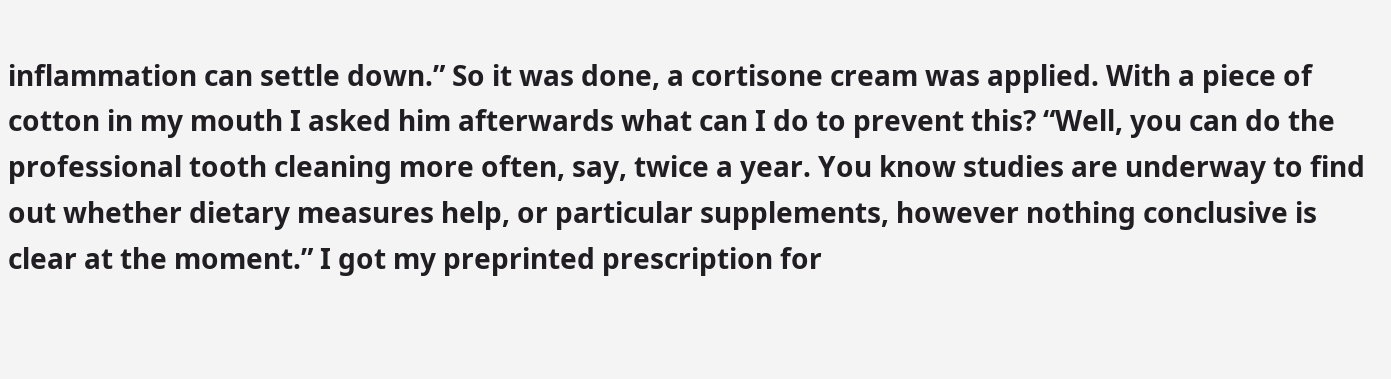inflammation can settle down.” So it was done, a cortisone cream was applied. With a piece of cotton in my mouth I asked him afterwards what can I do to prevent this? “Well, you can do the professional tooth cleaning more often, say, twice a year. You know studies are underway to find out whether dietary measures help, or particular supplements, however nothing conclusive is clear at the moment.” I got my preprinted prescription for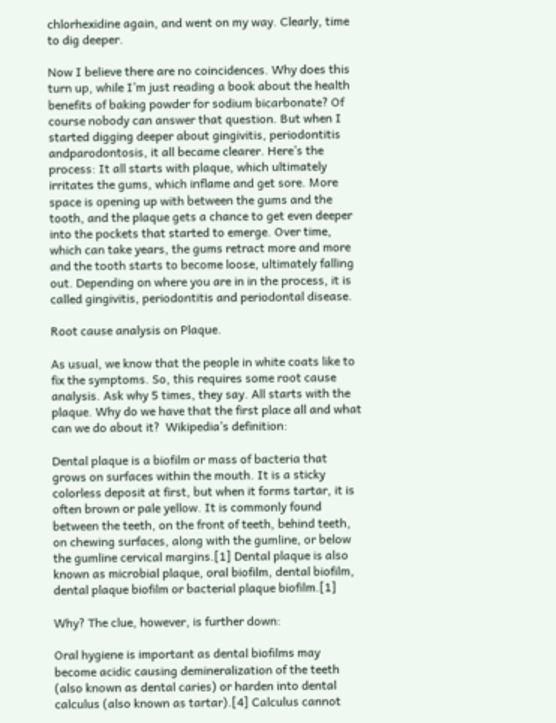chlorhexidine again, and went on my way. Clearly, time to dig deeper.

Now I believe there are no coincidences. Why does this turn up, while I’m just reading a book about the health benefits of baking powder for sodium bicarbonate? Of course nobody can answer that question. But when I started digging deeper about gingivitis, periodontitis andparodontosis, it all became clearer. Here’s the process: It all starts with plaque, which ultimately irritates the gums, which inflame and get sore. More space is opening up with between the gums and the tooth, and the plaque gets a chance to get even deeper into the pockets that started to emerge. Over time, which can take years, the gums retract more and more and the tooth starts to become loose, ultimately falling out. Depending on where you are in in the process, it is called gingivitis, periodontitis and periodontal disease.

Root cause analysis on Plaque.

As usual, we know that the people in white coats like to fix the symptoms. So, this requires some root cause analysis. Ask why 5 times, they say. All starts with the plaque. Why do we have that the first place all and what can we do about it?  Wikipedia’s definition:

Dental plaque is a biofilm or mass of bacteria that grows on surfaces within the mouth. It is a sticky colorless deposit at first, but when it forms tartar, it is often brown or pale yellow. It is commonly found between the teeth, on the front of teeth, behind teeth, on chewing surfaces, along with the gumline, or below the gumline cervical margins.[1] Dental plaque is also known as microbial plaque, oral biofilm, dental biofilm, dental plaque biofilm or bacterial plaque biofilm.[1]

Why? The clue, however, is further down:

Oral hygiene is important as dental biofilms may become acidic causing demineralization of the teeth (also known as dental caries) or harden into dental calculus (also known as tartar).[4] Calculus cannot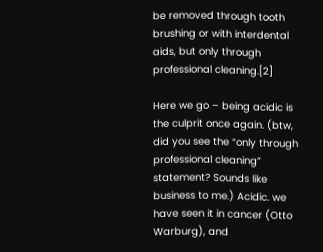be removed through tooth brushing or with interdental aids, but only through professional cleaning.[2]

Here we go – being acidic is the culprit once again. (btw, did you see the “only through professional cleaning” statement? Sounds like business to me.) Acidic. we have seen it in cancer (Otto Warburg), and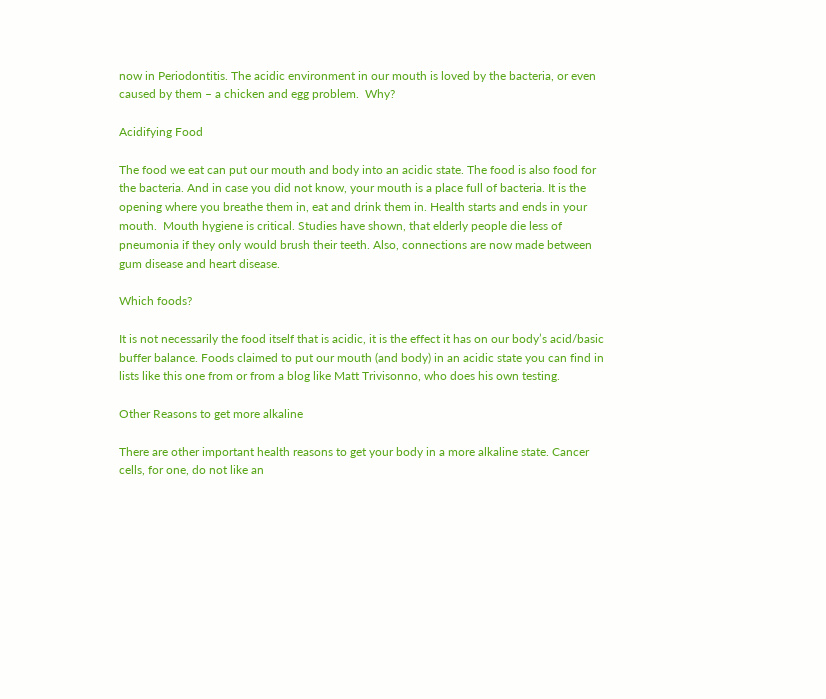now in Periodontitis. The acidic environment in our mouth is loved by the bacteria, or even caused by them – a chicken and egg problem.  Why?

Acidifying Food

The food we eat can put our mouth and body into an acidic state. The food is also food for the bacteria. And in case you did not know, your mouth is a place full of bacteria. It is the opening where you breathe them in, eat and drink them in. Health starts and ends in your mouth.  Mouth hygiene is critical. Studies have shown, that elderly people die less of pneumonia if they only would brush their teeth. Also, connections are now made between gum disease and heart disease.

Which foods?

It is not necessarily the food itself that is acidic, it is the effect it has on our body’s acid/basic buffer balance. Foods claimed to put our mouth (and body) in an acidic state you can find in lists like this one from or from a blog like Matt Trivisonno, who does his own testing.

Other Reasons to get more alkaline

There are other important health reasons to get your body in a more alkaline state. Cancer cells, for one, do not like an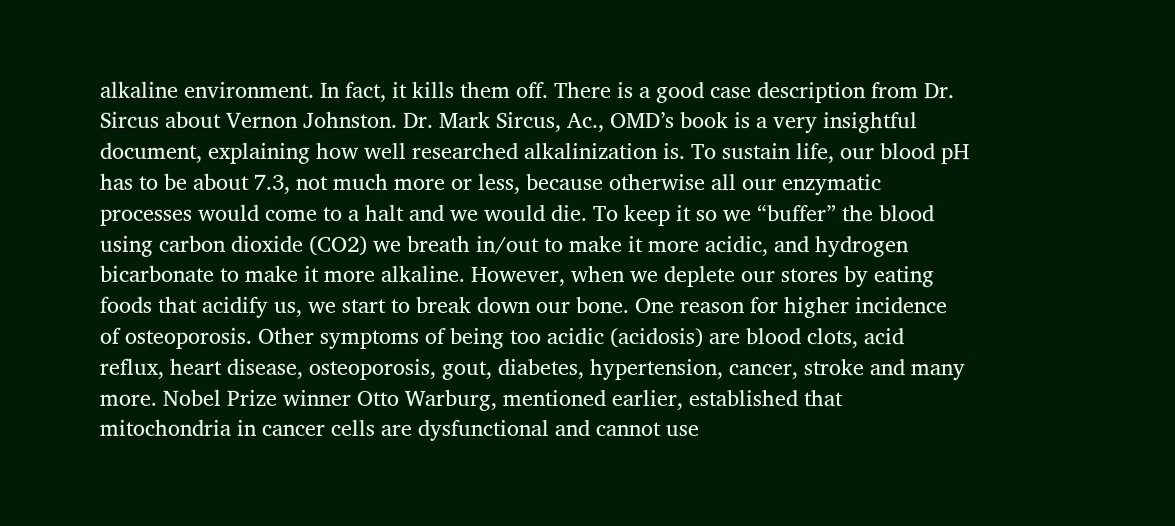alkaline environment. In fact, it kills them off. There is a good case description from Dr. Sircus about Vernon Johnston. Dr. Mark Sircus, Ac., OMD’s book is a very insightful document, explaining how well researched alkalinization is. To sustain life, our blood pH has to be about 7.3, not much more or less, because otherwise all our enzymatic processes would come to a halt and we would die. To keep it so we “buffer” the blood using carbon dioxide (CO2) we breath in/out to make it more acidic, and hydrogen bicarbonate to make it more alkaline. However, when we deplete our stores by eating foods that acidify us, we start to break down our bone. One reason for higher incidence of osteoporosis. Other symptoms of being too acidic (acidosis) are blood clots, acid reflux, heart disease, osteoporosis, gout, diabetes, hypertension, cancer, stroke and many more. Nobel Prize winner Otto Warburg, mentioned earlier, established that mitochondria in cancer cells are dysfunctional and cannot use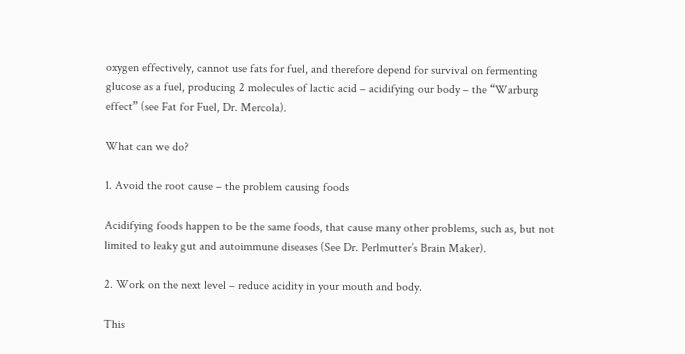oxygen effectively, cannot use fats for fuel, and therefore depend for survival on fermenting glucose as a fuel, producing 2 molecules of lactic acid – acidifying our body – the “Warburg effect” (see Fat for Fuel, Dr. Mercola).

What can we do?

1. Avoid the root cause – the problem causing foods

Acidifying foods happen to be the same foods, that cause many other problems, such as, but not limited to leaky gut and autoimmune diseases (See Dr. Perlmutter’s Brain Maker).

2. Work on the next level – reduce acidity in your mouth and body.

This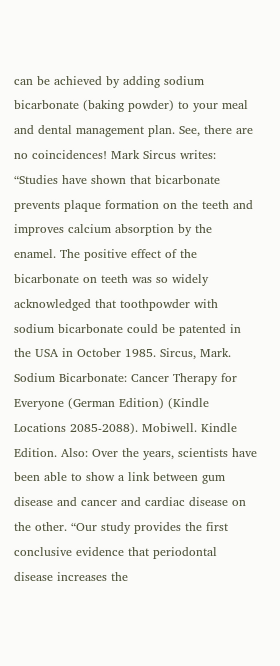can be achieved by adding sodium bicarbonate (baking powder) to your meal and dental management plan. See, there are no coincidences! Mark Sircus writes: “Studies have shown that bicarbonate prevents plaque formation on the teeth and improves calcium absorption by the enamel. The positive effect of the bicarbonate on teeth was so widely acknowledged that toothpowder with sodium bicarbonate could be patented in the USA in October 1985. Sircus, Mark. Sodium Bicarbonate: Cancer Therapy for Everyone (German Edition) (Kindle Locations 2085-2088). Mobiwell. Kindle Edition. Also: Over the years, scientists have been able to show a link between gum disease and cancer and cardiac disease on the other. “Our study provides the first conclusive evidence that periodontal disease increases the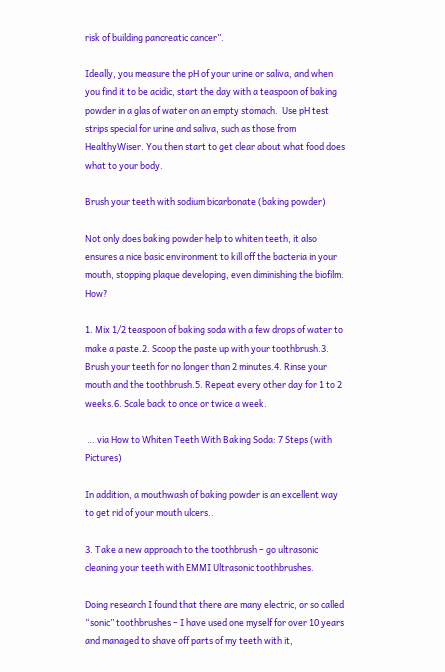risk of building pancreatic cancer”.

Ideally, you measure the pH of your urine or saliva, and when you find it to be acidic, start the day with a teaspoon of baking powder in a glas of water on an empty stomach.  Use pH test strips special for urine and saliva, such as those from HealthyWiser. You then start to get clear about what food does what to your body.

Brush your teeth with sodium bicarbonate (baking powder)

Not only does baking powder help to whiten teeth, it also ensures a nice basic environment to kill off the bacteria in your mouth, stopping plaque developing, even diminishing the biofilm. How?

1. Mix 1/2 teaspoon of baking soda with a few drops of water to make a paste.2. Scoop the paste up with your toothbrush.3. Brush your teeth for no longer than 2 minutes.4. Rinse your mouth and the toothbrush.5. Repeat every other day for 1 to 2 weeks.6. Scale back to once or twice a week.

 … via How to Whiten Teeth With Baking Soda: 7 Steps (with Pictures)

In addition, a mouthwash of baking powder is an excellent way to get rid of your mouth ulcers..

3. Take a new approach to the toothbrush – go ultrasonic cleaning your teeth with EMMI Ultrasonic toothbrushes.

Doing research I found that there are many electric, or so called “sonic” toothbrushes – I have used one myself for over 10 years and managed to shave off parts of my teeth with it,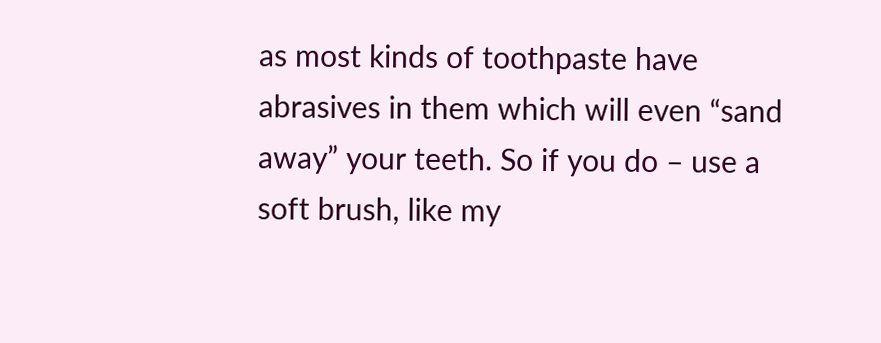as most kinds of toothpaste have abrasives in them which will even “sand away” your teeth. So if you do – use a soft brush, like my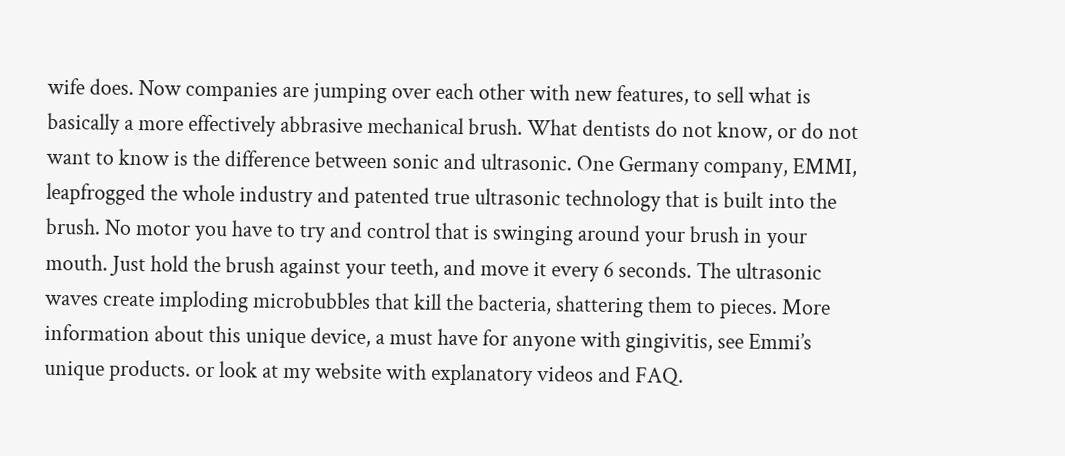wife does. Now companies are jumping over each other with new features, to sell what is basically a more effectively abbrasive mechanical brush. What dentists do not know, or do not want to know is the difference between sonic and ultrasonic. One Germany company, EMMI,  leapfrogged the whole industry and patented true ultrasonic technology that is built into the brush. No motor you have to try and control that is swinging around your brush in your mouth. Just hold the brush against your teeth, and move it every 6 seconds. The ultrasonic waves create imploding microbubbles that kill the bacteria, shattering them to pieces. More information about this unique device, a must have for anyone with gingivitis, see Emmi’s unique products. or look at my website with explanatory videos and FAQ.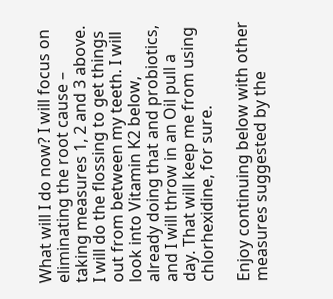What will I do now? I will focus on eliminating the root cause – taking measures 1, 2 and 3 above. I will do the flossing to get things out from between my teeth. I will look into Vitamin K2 below, already doing that and probiotics, and I will throw in an Oil pull a day. That will keep me from using chlorhexidine, for sure.

Enjoy continuing below with other measures suggested by the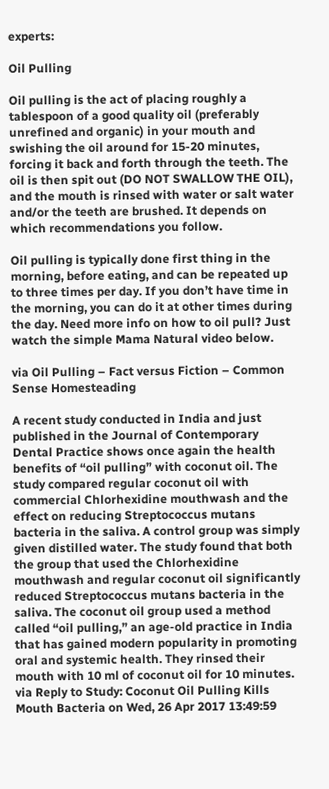experts:

Oil Pulling

Oil pulling is the act of placing roughly a tablespoon of a good quality oil (preferably unrefined and organic) in your mouth and swishing the oil around for 15-20 minutes, forcing it back and forth through the teeth. The oil is then spit out (DO NOT SWALLOW THE OIL), and the mouth is rinsed with water or salt water and/or the teeth are brushed. It depends on which recommendations you follow.

Oil pulling is typically done first thing in the morning, before eating, and can be repeated up to three times per day. If you don’t have time in the morning, you can do it at other times during the day. Need more info on how to oil pull? Just watch the simple Mama Natural video below.

via Oil Pulling – Fact versus Fiction – Common Sense Homesteading

A recent study conducted in India and just published in the Journal of Contemporary Dental Practice shows once again the health benefits of “oil pulling” with coconut oil. The study compared regular coconut oil with commercial Chlorhexidine mouthwash and the effect on reducing Streptococcus mutans bacteria in the saliva. A control group was simply given distilled water. The study found that both the group that used the Chlorhexidine mouthwash and regular coconut oil significantly reduced Streptococcus mutans bacteria in the saliva. The coconut oil group used a method called “oil pulling,” an age-old practice in India that has gained modern popularity in promoting oral and systemic health. They rinsed their mouth with 10 ml of coconut oil for 10 minutes. via Reply to Study: Coconut Oil Pulling Kills Mouth Bacteria on Wed, 26 Apr 2017 13:49:59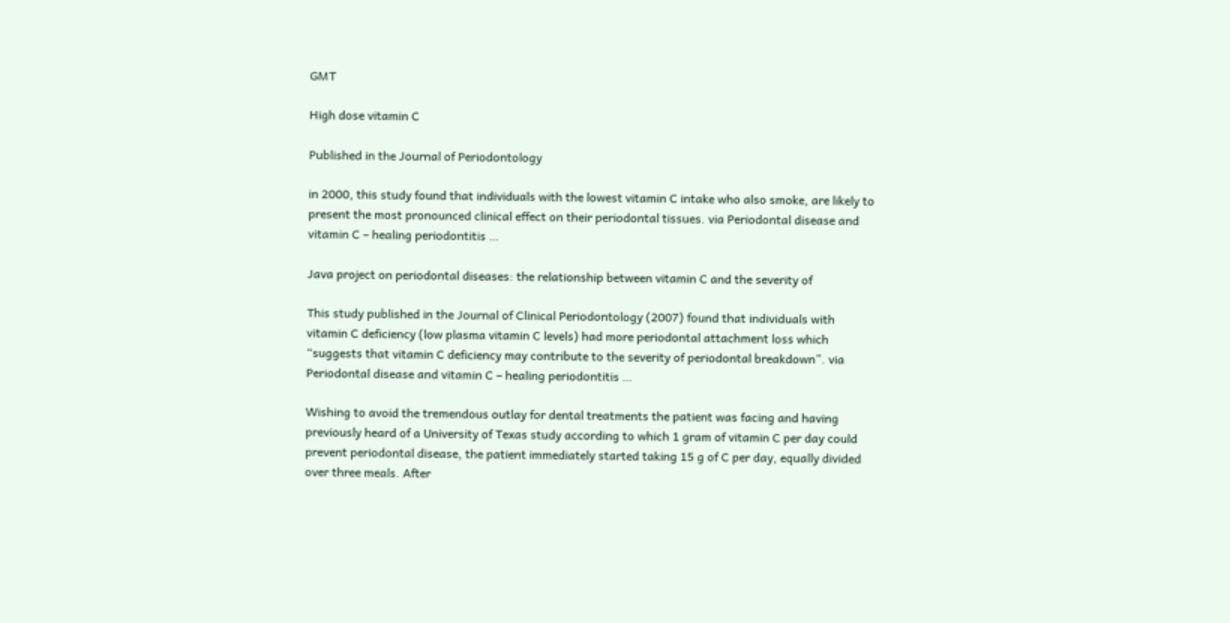GMT

High dose vitamin C

Published in the Journal of Periodontology

in 2000, this study found that individuals with the lowest vitamin C intake who also smoke, are likely to present the most pronounced clinical effect on their periodontal tissues. via Periodontal disease and vitamin C – healing periodontitis …

Java project on periodontal diseases: the relationship between vitamin C and the severity of

This study published in the Journal of Clinical Periodontology (2007) found that individuals with vitamin C deficiency (low plasma vitamin C levels) had more periodontal attachment loss which “suggests that vitamin C deficiency may contribute to the severity of periodontal breakdown”. via Periodontal disease and vitamin C – healing periodontitis …

Wishing to avoid the tremendous outlay for dental treatments the patient was facing and having previously heard of a University of Texas study according to which 1 gram of vitamin C per day could prevent periodontal disease, the patient immediately started taking 15 g of C per day, equally divided over three meals. After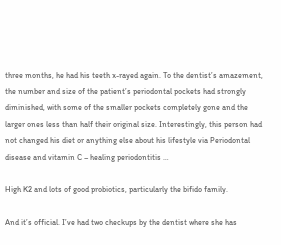three months, he had his teeth x-rayed again. To the dentist’s amazement, the number and size of the patient’s periodontal pockets had strongly diminished, with some of the smaller pockets completely gone and the larger ones less than half their original size. Interestingly, this person had not changed his diet or anything else about his lifestyle via Periodontal disease and vitamin C – healing periodontitis …

High K2 and lots of good probiotics, particularly the bifido family.

And it’s official. I’ve had two checkups by the dentist where she has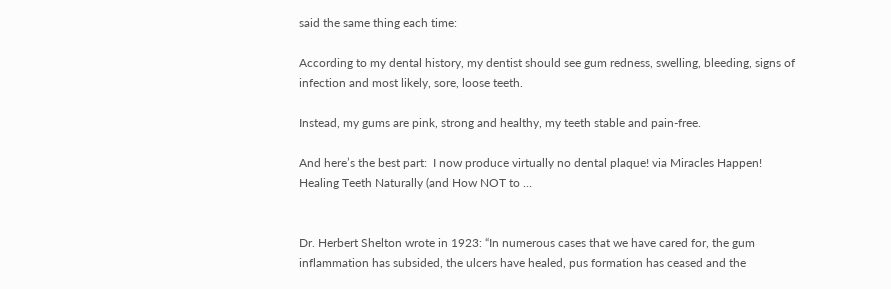said the same thing each time:

According to my dental history, my dentist should see gum redness, swelling, bleeding, signs of infection and most likely, sore, loose teeth.

Instead, my gums are pink, strong and healthy, my teeth stable and pain-free.

And here’s the best part:  I now produce virtually no dental plaque! via Miracles Happen! Healing Teeth Naturally (and How NOT to …


Dr. Herbert Shelton wrote in 1923: “In numerous cases that we have cared for, the gum inflammation has subsided, the ulcers have healed, pus formation has ceased and the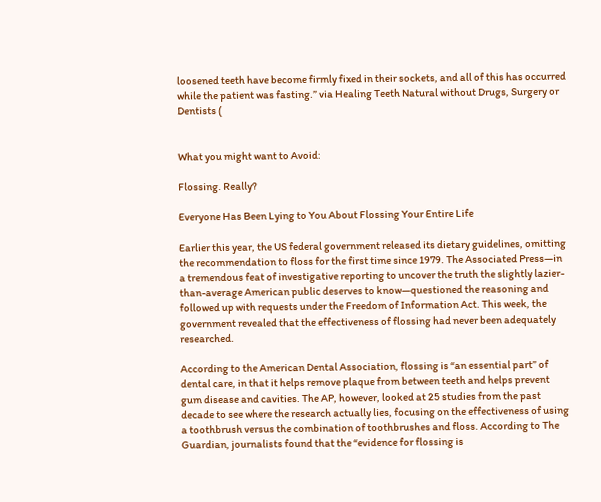loosened teeth have become firmly fixed in their sockets, and all of this has occurred while the patient was fasting.” via Healing Teeth Natural without Drugs, Surgery or Dentists (


What you might want to Avoid:

Flossing. Really?

Everyone Has Been Lying to You About Flossing Your Entire Life

Earlier this year, the US federal government released its dietary guidelines, omitting the recommendation to floss for the first time since 1979. The Associated Press—in a tremendous feat of investigative reporting to uncover the truth the slightly lazier-than-average American public deserves to know—questioned the reasoning and followed up with requests under the Freedom of Information Act. This week, the government revealed that the effectiveness of flossing had never been adequately researched.

According to the American Dental Association, flossing is “an essential part” of dental care, in that it helps remove plaque from between teeth and helps prevent gum disease and cavities. The AP, however, looked at 25 studies from the past decade to see where the research actually lies, focusing on the effectiveness of using a toothbrush versus the combination of toothbrushes and floss. According to The Guardian, journalists found that the “evidence for flossing is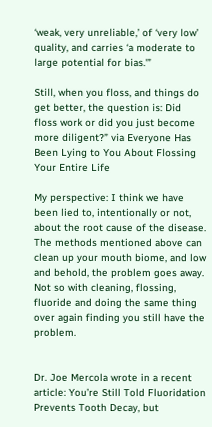‘weak, very unreliable,’ of ‘very low’ quality, and carries ‘a moderate to large potential for bias.'”

Still, when you floss, and things do get better, the question is: Did floss work or did you just become more diligent?” via Everyone Has Been Lying to You About Flossing Your Entire Life

My perspective: I think we have been lied to, intentionally or not, about the root cause of the disease. The methods mentioned above can clean up your mouth biome, and low and behold, the problem goes away. Not so with cleaning, flossing, fluoride and doing the same thing over again finding you still have the problem.


Dr. Joe Mercola wrote in a recent article: You’re Still Told Fluoridation Prevents Tooth Decay, but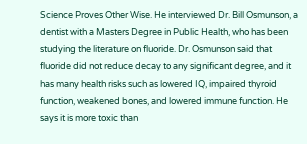Science Proves Other Wise. He interviewed Dr. Bill Osmunson, a dentist with a Masters Degree in Public Health, who has been studying the literature on fluoride. Dr. Osmunson said that fluoride did not reduce decay to any significant degree, and it has many health risks such as lowered IQ, impaired thyroid function, weakened bones, and lowered immune function. He says it is more toxic than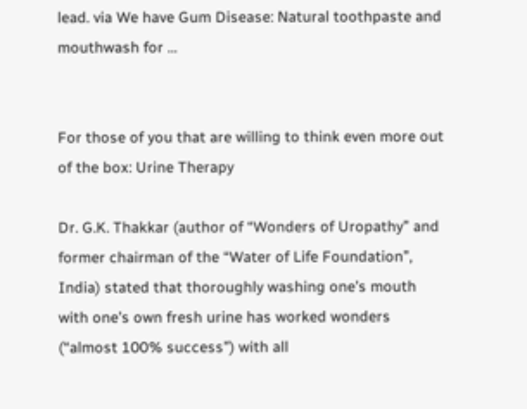lead. via We have Gum Disease: Natural toothpaste and mouthwash for …


For those of you that are willing to think even more out of the box: Urine Therapy

Dr. G.K. Thakkar (author of “Wonders of Uropathy” and former chairman of the “Water of Life Foundation”, India) stated that thoroughly washing one’s mouth with one’s own fresh urine has worked wonders (“almost 100% success”) with all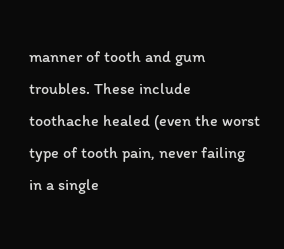manner of tooth and gum troubles. These include toothache healed (even the worst type of tooth pain, never failing in a single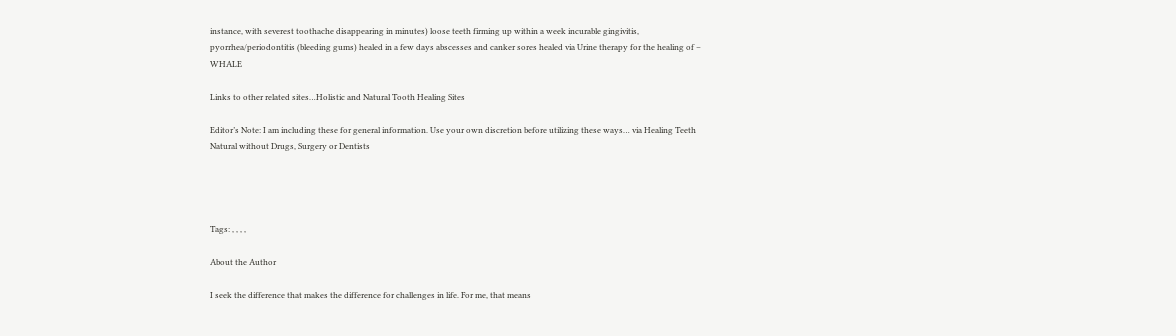instance, with severest toothache disappearing in minutes) loose teeth firming up within a week incurable gingivitis, pyorrhea/periodontitis (bleeding gums) healed in a few days abscesses and canker sores healed via Urine therapy for the healing of – WHALE

Links to other related sites…Holistic and Natural Tooth Healing Sites

Editor’s Note: I am including these for general information. Use your own discretion before utilizing these ways… via Healing Teeth Natural without Drugs, Surgery or Dentists




Tags: , , , ,

About the Author

I seek the difference that makes the difference for challenges in life. For me, that means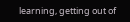learning, getting out of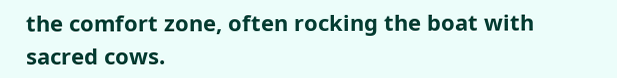the comfort zone, often rocking the boat with sacred cows.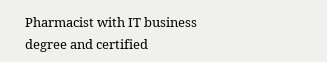Pharmacist with IT business degree and certified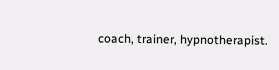coach, trainer, hypnotherapist.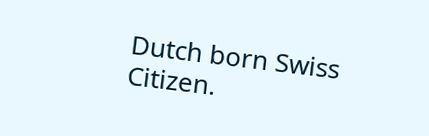Dutch born Swiss Citizen.